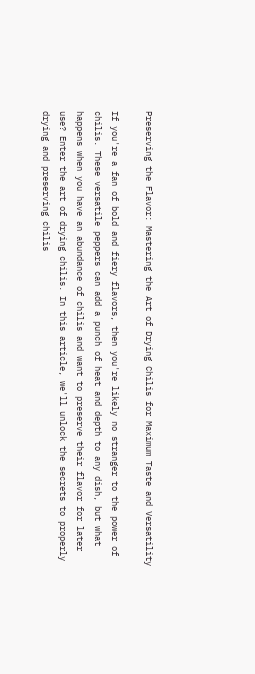Preserving the Flavor: Mastering the Art of Drying Chilis for Maximum Taste and Versatility

If you're a fan of bold and fiery flavors, then you're likely no stranger to the power of chilis. These versatile peppers can add a punch of heat and depth to any dish, but what happens when you have an abundance of chilis and want to preserve their flavor for later use? Enter the art of drying chilis. In this article, we'll unlock the secrets to properly drying and preserving chilis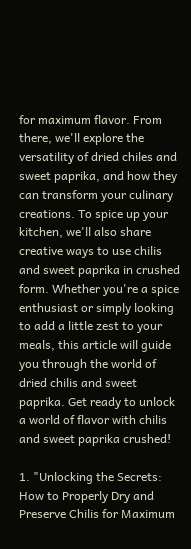for maximum flavor. From there, we'll explore the versatility of dried chiles and sweet paprika, and how they can transform your culinary creations. To spice up your kitchen, we'll also share creative ways to use chilis and sweet paprika in crushed form. Whether you're a spice enthusiast or simply looking to add a little zest to your meals, this article will guide you through the world of dried chilis and sweet paprika. Get ready to unlock a world of flavor with chilis and sweet paprika crushed!

1. "Unlocking the Secrets: How to Properly Dry and Preserve Chilis for Maximum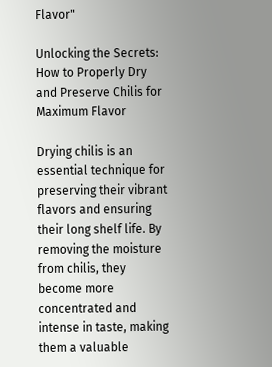Flavor"

Unlocking the Secrets: How to Properly Dry and Preserve Chilis for Maximum Flavor

Drying chilis is an essential technique for preserving their vibrant flavors and ensuring their long shelf life. By removing the moisture from chilis, they become more concentrated and intense in taste, making them a valuable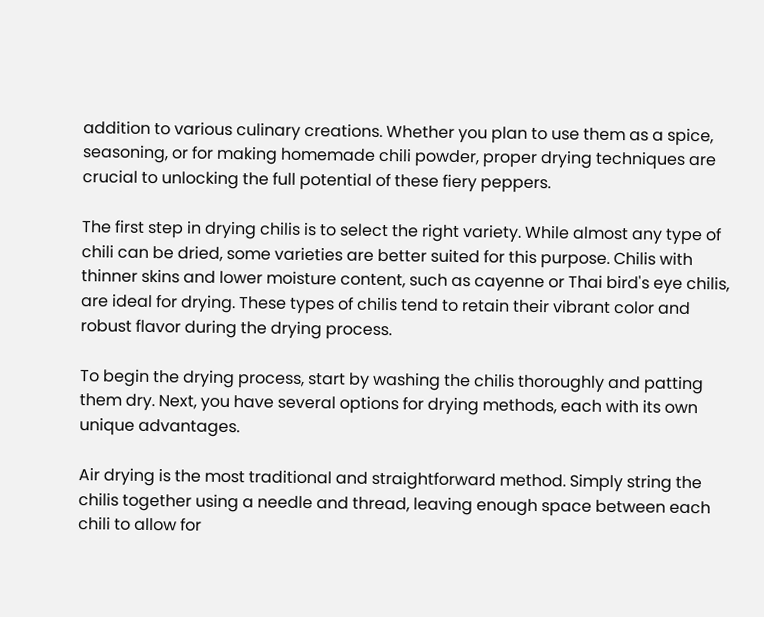addition to various culinary creations. Whether you plan to use them as a spice, seasoning, or for making homemade chili powder, proper drying techniques are crucial to unlocking the full potential of these fiery peppers.

The first step in drying chilis is to select the right variety. While almost any type of chili can be dried, some varieties are better suited for this purpose. Chilis with thinner skins and lower moisture content, such as cayenne or Thai bird's eye chilis, are ideal for drying. These types of chilis tend to retain their vibrant color and robust flavor during the drying process.

To begin the drying process, start by washing the chilis thoroughly and patting them dry. Next, you have several options for drying methods, each with its own unique advantages.

Air drying is the most traditional and straightforward method. Simply string the chilis together using a needle and thread, leaving enough space between each chili to allow for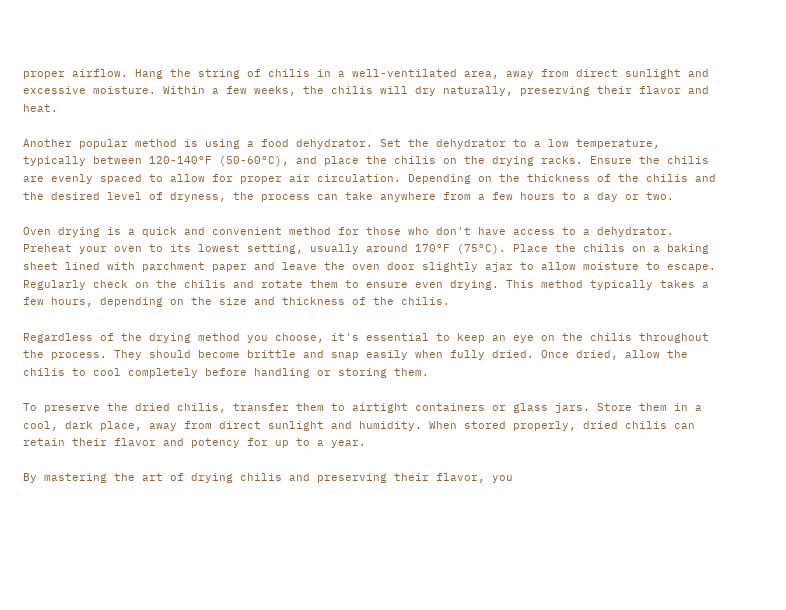proper airflow. Hang the string of chilis in a well-ventilated area, away from direct sunlight and excessive moisture. Within a few weeks, the chilis will dry naturally, preserving their flavor and heat.

Another popular method is using a food dehydrator. Set the dehydrator to a low temperature, typically between 120-140°F (50-60°C), and place the chilis on the drying racks. Ensure the chilis are evenly spaced to allow for proper air circulation. Depending on the thickness of the chilis and the desired level of dryness, the process can take anywhere from a few hours to a day or two.

Oven drying is a quick and convenient method for those who don't have access to a dehydrator. Preheat your oven to its lowest setting, usually around 170°F (75°C). Place the chilis on a baking sheet lined with parchment paper and leave the oven door slightly ajar to allow moisture to escape. Regularly check on the chilis and rotate them to ensure even drying. This method typically takes a few hours, depending on the size and thickness of the chilis.

Regardless of the drying method you choose, it's essential to keep an eye on the chilis throughout the process. They should become brittle and snap easily when fully dried. Once dried, allow the chilis to cool completely before handling or storing them.

To preserve the dried chilis, transfer them to airtight containers or glass jars. Store them in a cool, dark place, away from direct sunlight and humidity. When stored properly, dried chilis can retain their flavor and potency for up to a year.

By mastering the art of drying chilis and preserving their flavor, you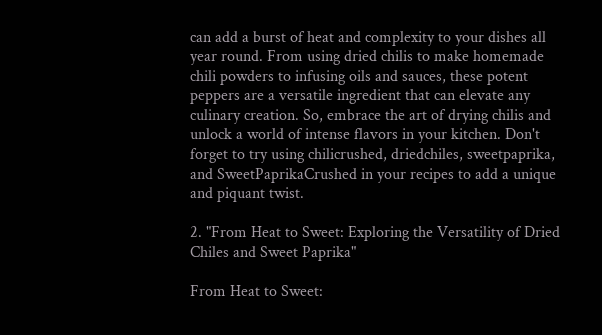can add a burst of heat and complexity to your dishes all year round. From using dried chilis to make homemade chili powders to infusing oils and sauces, these potent peppers are a versatile ingredient that can elevate any culinary creation. So, embrace the art of drying chilis and unlock a world of intense flavors in your kitchen. Don't forget to try using chilicrushed, driedchiles, sweetpaprika, and SweetPaprikaCrushed in your recipes to add a unique and piquant twist.

2. "From Heat to Sweet: Exploring the Versatility of Dried Chiles and Sweet Paprika"

From Heat to Sweet: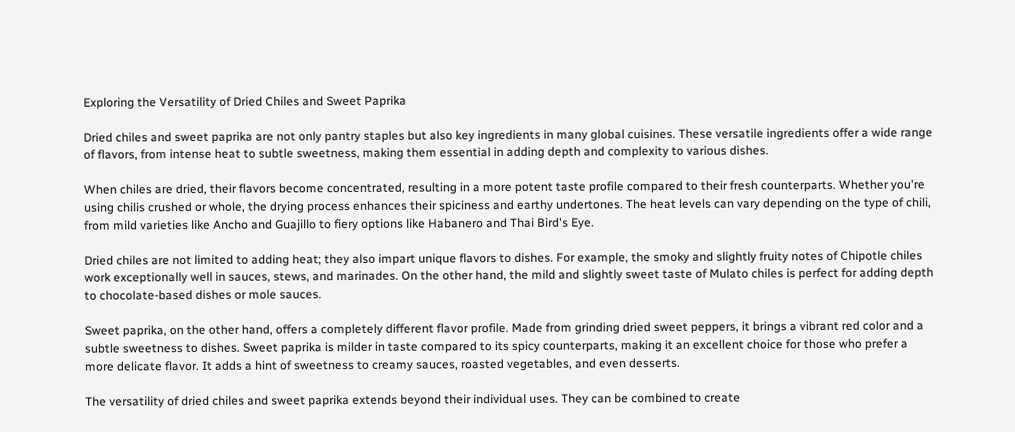Exploring the Versatility of Dried Chiles and Sweet Paprika

Dried chiles and sweet paprika are not only pantry staples but also key ingredients in many global cuisines. These versatile ingredients offer a wide range of flavors, from intense heat to subtle sweetness, making them essential in adding depth and complexity to various dishes.

When chiles are dried, their flavors become concentrated, resulting in a more potent taste profile compared to their fresh counterparts. Whether you're using chilis crushed or whole, the drying process enhances their spiciness and earthy undertones. The heat levels can vary depending on the type of chili, from mild varieties like Ancho and Guajillo to fiery options like Habanero and Thai Bird's Eye.

Dried chiles are not limited to adding heat; they also impart unique flavors to dishes. For example, the smoky and slightly fruity notes of Chipotle chiles work exceptionally well in sauces, stews, and marinades. On the other hand, the mild and slightly sweet taste of Mulato chiles is perfect for adding depth to chocolate-based dishes or mole sauces.

Sweet paprika, on the other hand, offers a completely different flavor profile. Made from grinding dried sweet peppers, it brings a vibrant red color and a subtle sweetness to dishes. Sweet paprika is milder in taste compared to its spicy counterparts, making it an excellent choice for those who prefer a more delicate flavor. It adds a hint of sweetness to creamy sauces, roasted vegetables, and even desserts.

The versatility of dried chiles and sweet paprika extends beyond their individual uses. They can be combined to create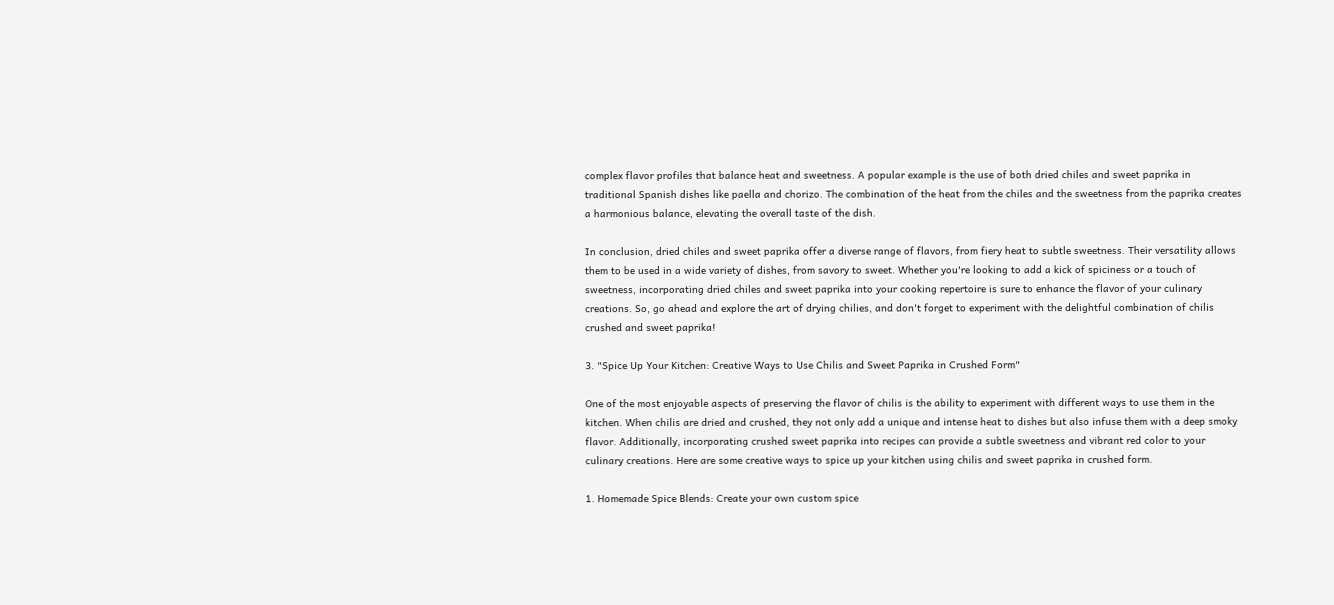complex flavor profiles that balance heat and sweetness. A popular example is the use of both dried chiles and sweet paprika in traditional Spanish dishes like paella and chorizo. The combination of the heat from the chiles and the sweetness from the paprika creates a harmonious balance, elevating the overall taste of the dish.

In conclusion, dried chiles and sweet paprika offer a diverse range of flavors, from fiery heat to subtle sweetness. Their versatility allows them to be used in a wide variety of dishes, from savory to sweet. Whether you're looking to add a kick of spiciness or a touch of sweetness, incorporating dried chiles and sweet paprika into your cooking repertoire is sure to enhance the flavor of your culinary creations. So, go ahead and explore the art of drying chilies, and don't forget to experiment with the delightful combination of chilis crushed and sweet paprika!

3. "Spice Up Your Kitchen: Creative Ways to Use Chilis and Sweet Paprika in Crushed Form"

One of the most enjoyable aspects of preserving the flavor of chilis is the ability to experiment with different ways to use them in the kitchen. When chilis are dried and crushed, they not only add a unique and intense heat to dishes but also infuse them with a deep smoky flavor. Additionally, incorporating crushed sweet paprika into recipes can provide a subtle sweetness and vibrant red color to your culinary creations. Here are some creative ways to spice up your kitchen using chilis and sweet paprika in crushed form.

1. Homemade Spice Blends: Create your own custom spice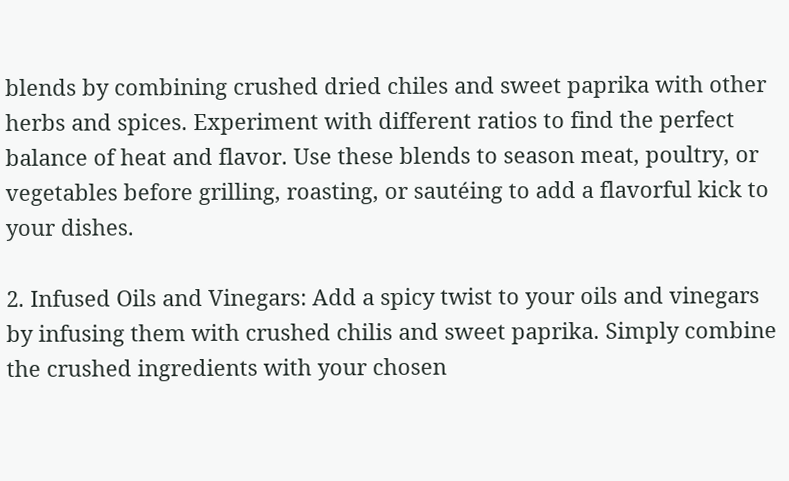blends by combining crushed dried chiles and sweet paprika with other herbs and spices. Experiment with different ratios to find the perfect balance of heat and flavor. Use these blends to season meat, poultry, or vegetables before grilling, roasting, or sautéing to add a flavorful kick to your dishes.

2. Infused Oils and Vinegars: Add a spicy twist to your oils and vinegars by infusing them with crushed chilis and sweet paprika. Simply combine the crushed ingredients with your chosen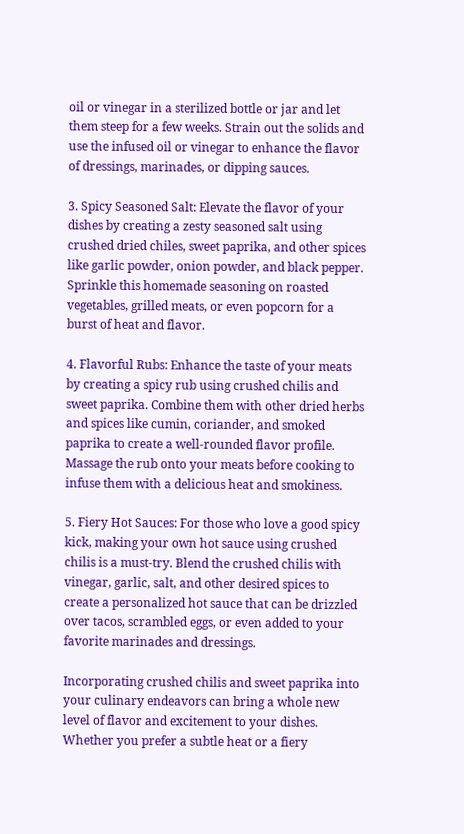oil or vinegar in a sterilized bottle or jar and let them steep for a few weeks. Strain out the solids and use the infused oil or vinegar to enhance the flavor of dressings, marinades, or dipping sauces.

3. Spicy Seasoned Salt: Elevate the flavor of your dishes by creating a zesty seasoned salt using crushed dried chiles, sweet paprika, and other spices like garlic powder, onion powder, and black pepper. Sprinkle this homemade seasoning on roasted vegetables, grilled meats, or even popcorn for a burst of heat and flavor.

4. Flavorful Rubs: Enhance the taste of your meats by creating a spicy rub using crushed chilis and sweet paprika. Combine them with other dried herbs and spices like cumin, coriander, and smoked paprika to create a well-rounded flavor profile. Massage the rub onto your meats before cooking to infuse them with a delicious heat and smokiness.

5. Fiery Hot Sauces: For those who love a good spicy kick, making your own hot sauce using crushed chilis is a must-try. Blend the crushed chilis with vinegar, garlic, salt, and other desired spices to create a personalized hot sauce that can be drizzled over tacos, scrambled eggs, or even added to your favorite marinades and dressings.

Incorporating crushed chilis and sweet paprika into your culinary endeavors can bring a whole new level of flavor and excitement to your dishes. Whether you prefer a subtle heat or a fiery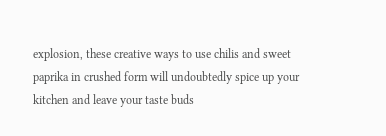explosion, these creative ways to use chilis and sweet paprika in crushed form will undoubtedly spice up your kitchen and leave your taste buds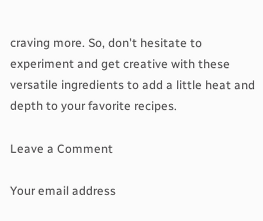craving more. So, don't hesitate to experiment and get creative with these versatile ingredients to add a little heat and depth to your favorite recipes.

Leave a Comment

Your email address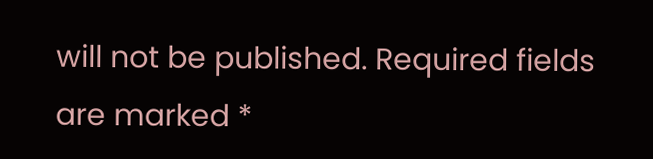will not be published. Required fields are marked *